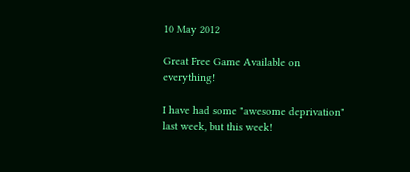10 May 2012

Great Free Game Available on everything!

I have had some "awesome deprivation" last week, but this week!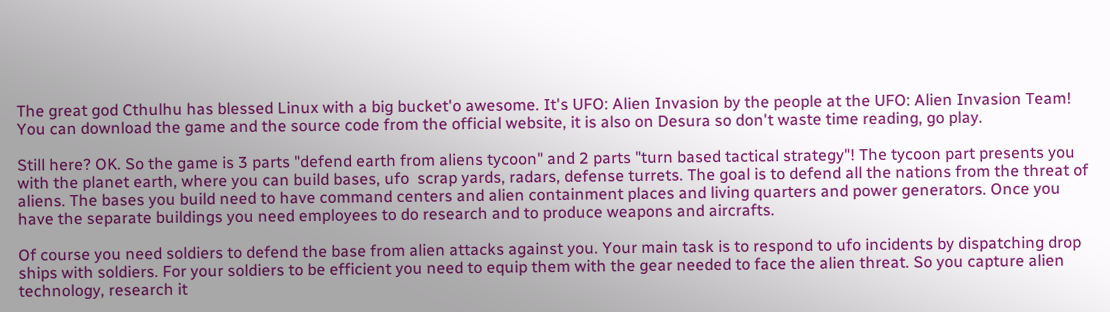The great god Cthulhu has blessed Linux with a big bucket'o awesome. It's UFO: Alien Invasion by the people at the UFO: Alien Invasion Team! You can download the game and the source code from the official website, it is also on Desura so don't waste time reading, go play.

Still here? OK. So the game is 3 parts "defend earth from aliens tycoon" and 2 parts "turn based tactical strategy"! The tycoon part presents you with the planet earth, where you can build bases, ufo  scrap yards, radars, defense turrets. The goal is to defend all the nations from the threat of aliens. The bases you build need to have command centers and alien containment places and living quarters and power generators. Once you have the separate buildings you need employees to do research and to produce weapons and aircrafts.

Of course you need soldiers to defend the base from alien attacks against you. Your main task is to respond to ufo incidents by dispatching drop ships with soldiers. For your soldiers to be efficient you need to equip them with the gear needed to face the alien threat. So you capture alien technology, research it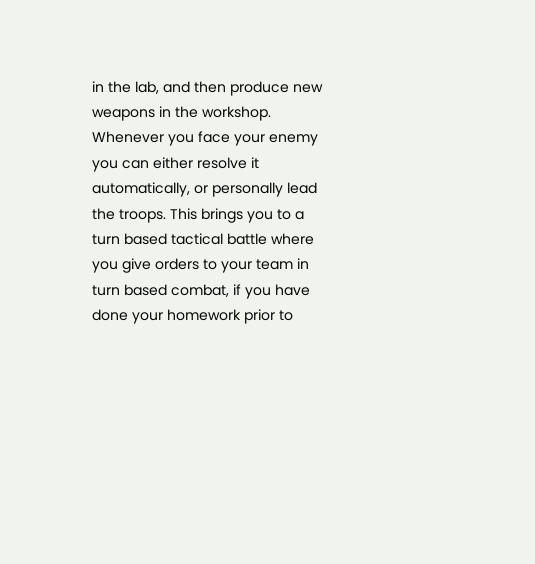in the lab, and then produce new weapons in the workshop. Whenever you face your enemy you can either resolve it automatically, or personally lead the troops. This brings you to a turn based tactical battle where you give orders to your team in turn based combat, if you have done your homework prior to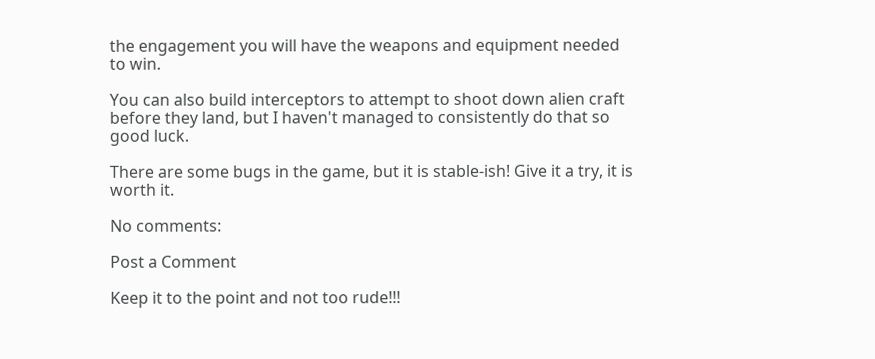the engagement you will have the weapons and equipment needed to win.

You can also build interceptors to attempt to shoot down alien craft before they land, but I haven't managed to consistently do that so good luck.

There are some bugs in the game, but it is stable-ish! Give it a try, it is worth it.

No comments:

Post a Comment

Keep it to the point and not too rude!!!